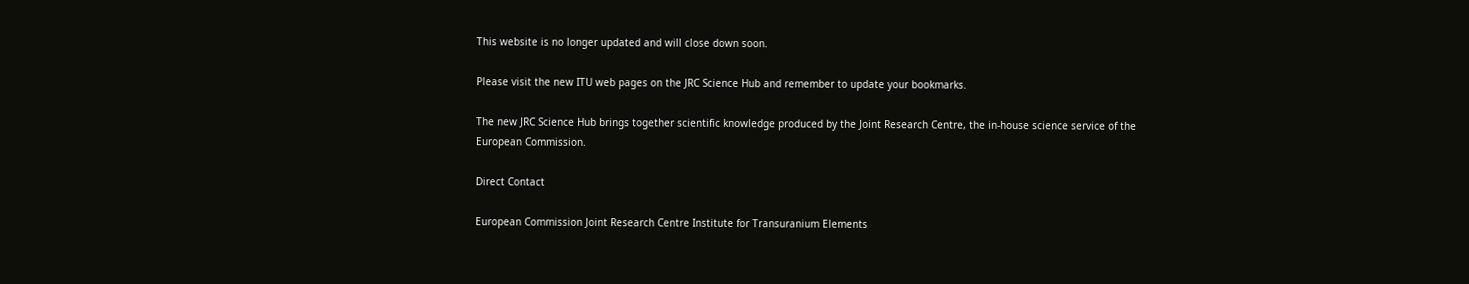This website is no longer updated and will close down soon.

Please visit the new ITU web pages on the JRC Science Hub and remember to update your bookmarks.

The new JRC Science Hub brings together scientific knowledge produced by the Joint Research Centre, the in-house science service of the European Commission.

Direct Contact

European Commission Joint Research Centre Institute for Transuranium Elements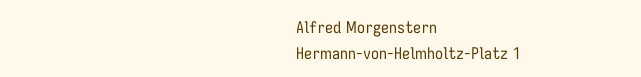Alfred Morgenstern
Hermann-von-Helmholtz-Platz 1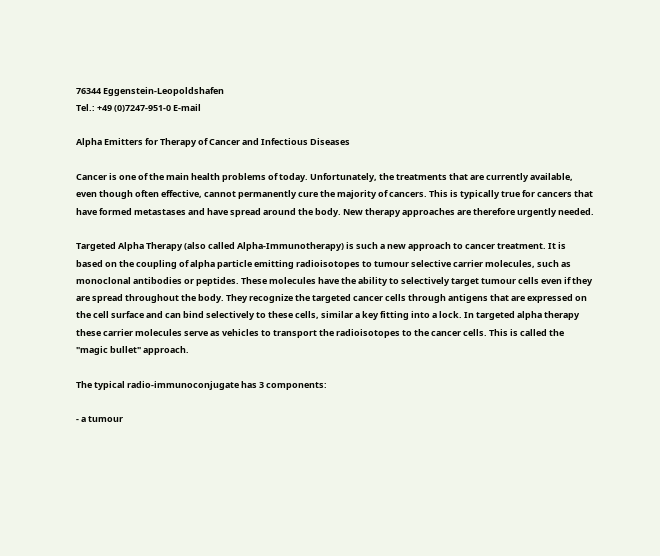76344 Eggenstein-Leopoldshafen
Tel.: +49 (0)7247-951-0 E-mail

Alpha Emitters for Therapy of Cancer and Infectious Diseases

Cancer is one of the main health problems of today. Unfortunately, the treatments that are currently available, even though often effective, cannot permanently cure the majority of cancers. This is typically true for cancers that have formed metastases and have spread around the body. New therapy approaches are therefore urgently needed.

Targeted Alpha Therapy (also called Alpha-Immunotherapy) is such a new approach to cancer treatment. It is based on the coupling of alpha particle emitting radioisotopes to tumour selective carrier molecules, such as monoclonal antibodies or peptides. These molecules have the ability to selectively target tumour cells even if they are spread throughout the body. They recognize the targeted cancer cells through antigens that are expressed on the cell surface and can bind selectively to these cells, similar a key fitting into a lock. In targeted alpha therapy these carrier molecules serve as vehicles to transport the radioisotopes to the cancer cells. This is called the "magic bullet" approach.

The typical radio-immunoconjugate has 3 components:

- a tumour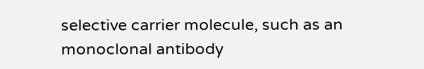selective carrier molecule, such as an
monoclonal antibody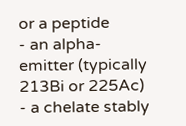or a peptide
- an alpha-emitter (typically 213Bi or 225Ac)
- a chelate stably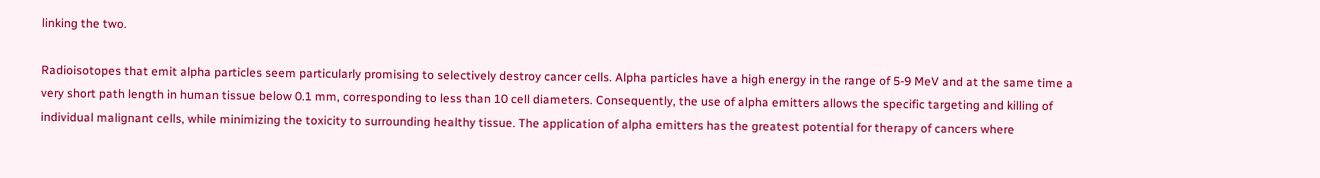linking the two.

Radioisotopes that emit alpha particles seem particularly promising to selectively destroy cancer cells. Alpha particles have a high energy in the range of 5-9 MeV and at the same time a very short path length in human tissue below 0.1 mm, corresponding to less than 10 cell diameters. Consequently, the use of alpha emitters allows the specific targeting and killing of individual malignant cells, while minimizing the toxicity to surrounding healthy tissue. The application of alpha emitters has the greatest potential for therapy of cancers where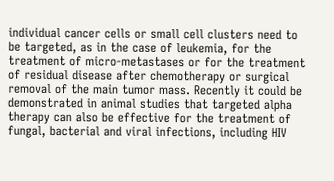individual cancer cells or small cell clusters need to be targeted, as in the case of leukemia, for the treatment of micro-metastases or for the treatment of residual disease after chemotherapy or surgical removal of the main tumor mass. Recently it could be demonstrated in animal studies that targeted alpha therapy can also be effective for the treatment of fungal, bacterial and viral infections, including HIV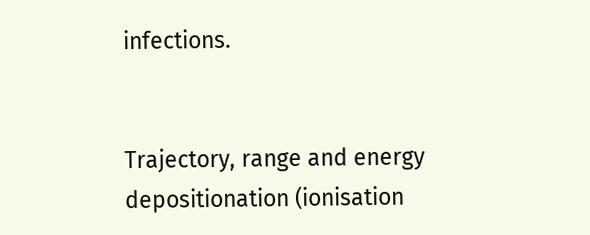infections.


Trajectory, range and energy depositionation (ionisation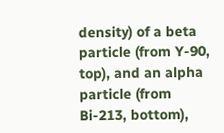density) of a beta particle (from Y-90, top), and an alpha particle (from Bi-213, bottom),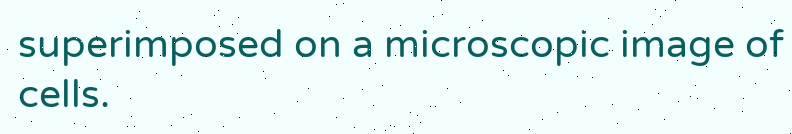superimposed on a microscopic image of cells.